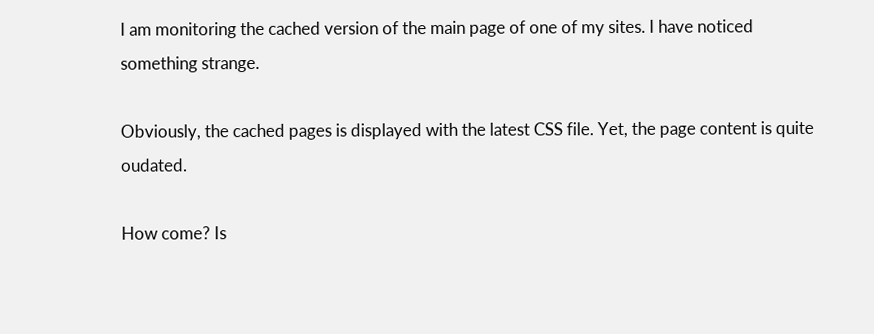I am monitoring the cached version of the main page of one of my sites. I have noticed something strange.

Obviously, the cached pages is displayed with the latest CSS file. Yet, the page content is quite oudated.

How come? Is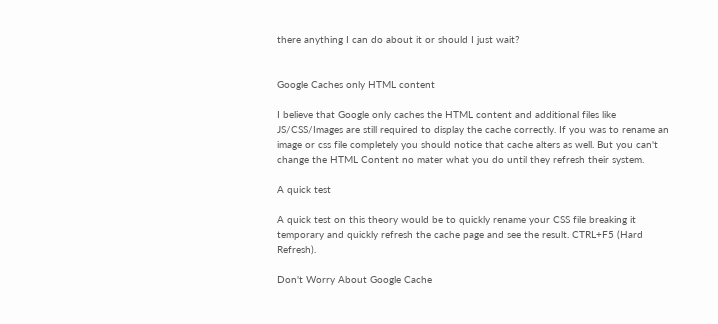there anything I can do about it or should I just wait?


Google Caches only HTML content

I believe that Google only caches the HTML content and additional files like JS/CSS/Images are still required to display the cache correctly. If you was to rename an image or css file completely you should notice that cache alters as well. But you can't change the HTML Content no mater what you do until they refresh their system.

A quick test

A quick test on this theory would be to quickly rename your CSS file breaking it temporary and quickly refresh the cache page and see the result. CTRL+F5 (Hard Refresh).

Don't Worry About Google Cache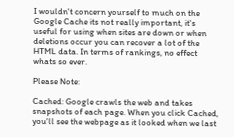I wouldn't concern yourself to much on the Google Cache its not really important, it's useful for using when sites are down or when deletions occur you can recover a lot of the HTML data. In terms of rankings, no effect whats so ever.

Please Note:

Cached: Google crawls the web and takes snapshots of each page. When you click Cached, you'll see the webpage as it looked when we last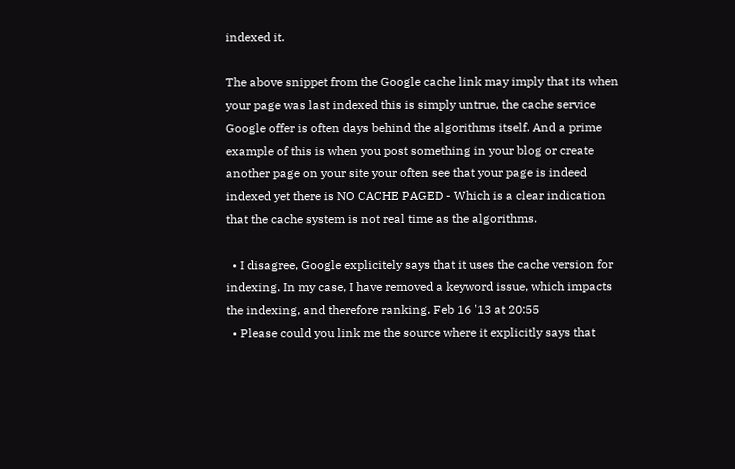indexed it.

The above snippet from the Google cache link may imply that its when your page was last indexed this is simply untrue, the cache service Google offer is often days behind the algorithms itself. And a prime example of this is when you post something in your blog or create another page on your site your often see that your page is indeed indexed yet there is NO CACHE PAGED - Which is a clear indication that the cache system is not real time as the algorithms.

  • I disagree, Google explicitely says that it uses the cache version for indexing. In my case, I have removed a keyword issue, which impacts the indexing, and therefore ranking. Feb 16 '13 at 20:55
  • Please could you link me the source where it explicitly says that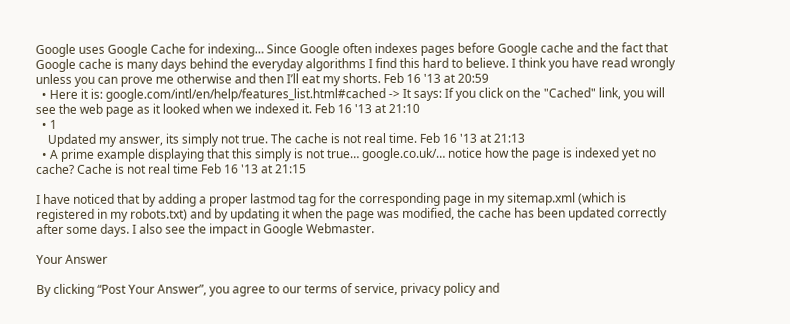Google uses Google Cache for indexing… Since Google often indexes pages before Google cache and the fact that Google cache is many days behind the everyday algorithms I find this hard to believe. I think you have read wrongly unless you can prove me otherwise and then I’ll eat my shorts. Feb 16 '13 at 20:59
  • Here it is: google.com/intl/en/help/features_list.html#cached -> It says: If you click on the "Cached" link, you will see the web page as it looked when we indexed it. Feb 16 '13 at 21:10
  • 1
    Updated my answer, its simply not true. The cache is not real time. Feb 16 '13 at 21:13
  • A prime example displaying that this simply is not true… google.co.uk/… notice how the page is indexed yet no cache? Cache is not real time Feb 16 '13 at 21:15

I have noticed that by adding a proper lastmod tag for the corresponding page in my sitemap.xml (which is registered in my robots.txt) and by updating it when the page was modified, the cache has been updated correctly after some days. I also see the impact in Google Webmaster.

Your Answer

By clicking “Post Your Answer”, you agree to our terms of service, privacy policy and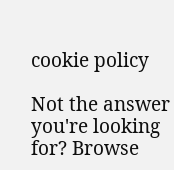cookie policy

Not the answer you're looking for? Browse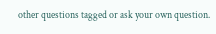other questions tagged or ask your own question.